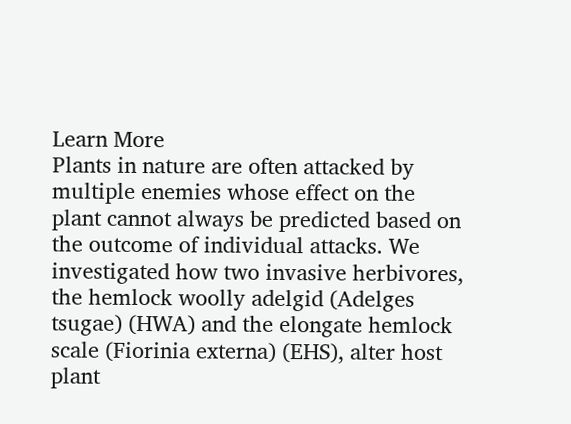Learn More
Plants in nature are often attacked by multiple enemies whose effect on the plant cannot always be predicted based on the outcome of individual attacks. We investigated how two invasive herbivores, the hemlock woolly adelgid (Adelges tsugae) (HWA) and the elongate hemlock scale (Fiorinia externa) (EHS), alter host plant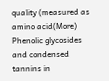quality (measured as amino acid(More)
Phenolic glycosides and condensed tannins in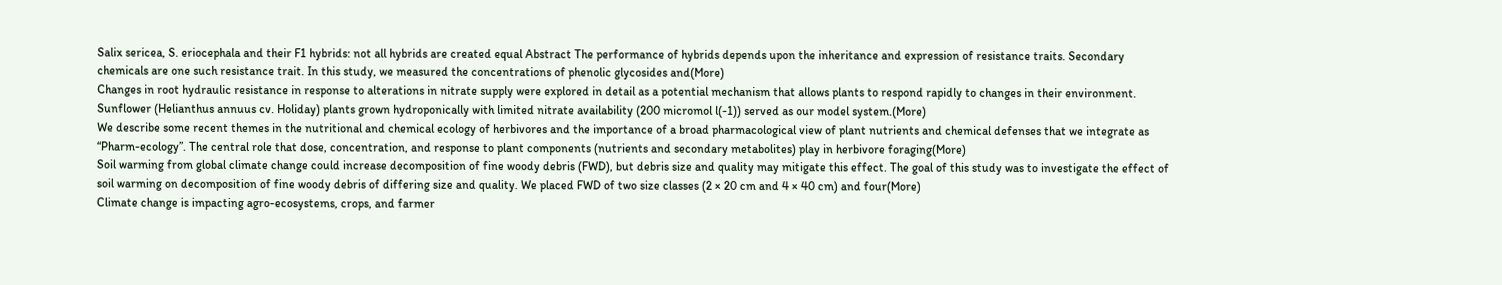Salix sericea, S. eriocephala and their F1 hybrids: not all hybrids are created equal Abstract The performance of hybrids depends upon the inheritance and expression of resistance traits. Secondary chemicals are one such resistance trait. In this study, we measured the concentrations of phenolic glycosides and(More)
Changes in root hydraulic resistance in response to alterations in nitrate supply were explored in detail as a potential mechanism that allows plants to respond rapidly to changes in their environment. Sunflower (Helianthus annuus cv. Holiday) plants grown hydroponically with limited nitrate availability (200 micromol l(-1)) served as our model system.(More)
We describe some recent themes in the nutritional and chemical ecology of herbivores and the importance of a broad pharmacological view of plant nutrients and chemical defenses that we integrate as “Pharm-ecology”. The central role that dose, concentration, and response to plant components (nutrients and secondary metabolites) play in herbivore foraging(More)
Soil warming from global climate change could increase decomposition of fine woody debris (FWD), but debris size and quality may mitigate this effect. The goal of this study was to investigate the effect of soil warming on decomposition of fine woody debris of differing size and quality. We placed FWD of two size classes (2 × 20 cm and 4 × 40 cm) and four(More)
Climate change is impacting agro-ecosystems, crops, and farmer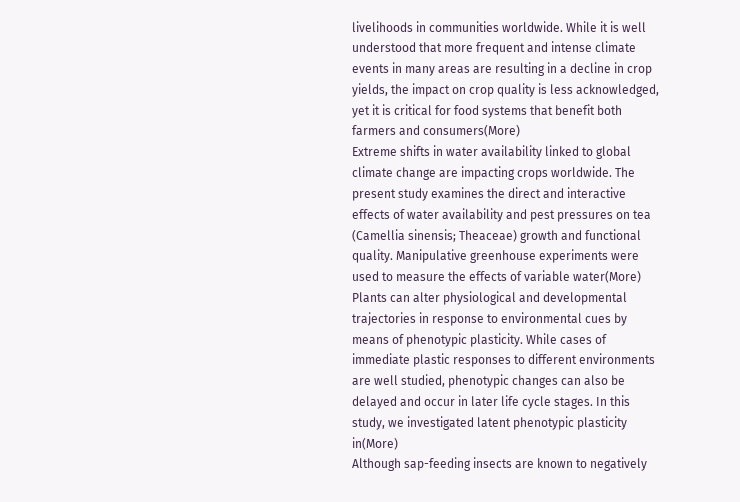livelihoods in communities worldwide. While it is well understood that more frequent and intense climate events in many areas are resulting in a decline in crop yields, the impact on crop quality is less acknowledged, yet it is critical for food systems that benefit both farmers and consumers(More)
Extreme shifts in water availability linked to global climate change are impacting crops worldwide. The present study examines the direct and interactive effects of water availability and pest pressures on tea (Camellia sinensis; Theaceae) growth and functional quality. Manipulative greenhouse experiments were used to measure the effects of variable water(More)
Plants can alter physiological and developmental trajectories in response to environmental cues by means of phenotypic plasticity. While cases of immediate plastic responses to different environments are well studied, phenotypic changes can also be delayed and occur in later life cycle stages. In this study, we investigated latent phenotypic plasticity in(More)
Although sap-feeding insects are known to negatively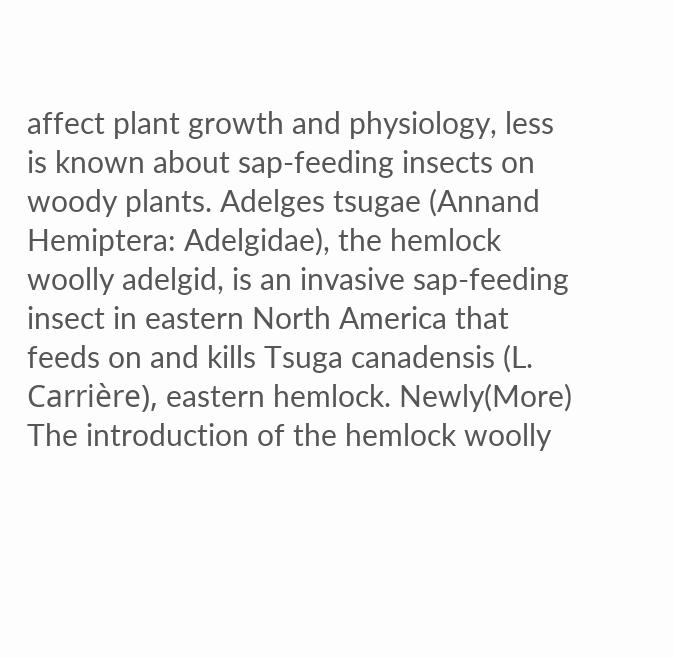affect plant growth and physiology, less is known about sap-feeding insects on woody plants. Adelges tsugae (Annand Hemiptera: Adelgidae), the hemlock woolly adelgid, is an invasive sap-feeding insect in eastern North America that feeds on and kills Tsuga canadensis (L. Carrière), eastern hemlock. Newly(More)
The introduction of the hemlock woolly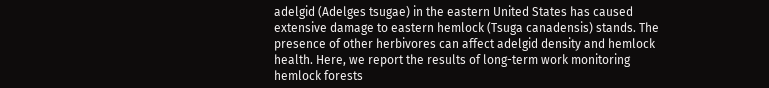adelgid (Adelges tsugae) in the eastern United States has caused extensive damage to eastern hemlock (Tsuga canadensis) stands. The presence of other herbivores can affect adelgid density and hemlock health. Here, we report the results of long-term work monitoring hemlock forests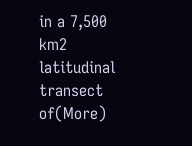in a 7,500 km2 latitudinal transect of(More)